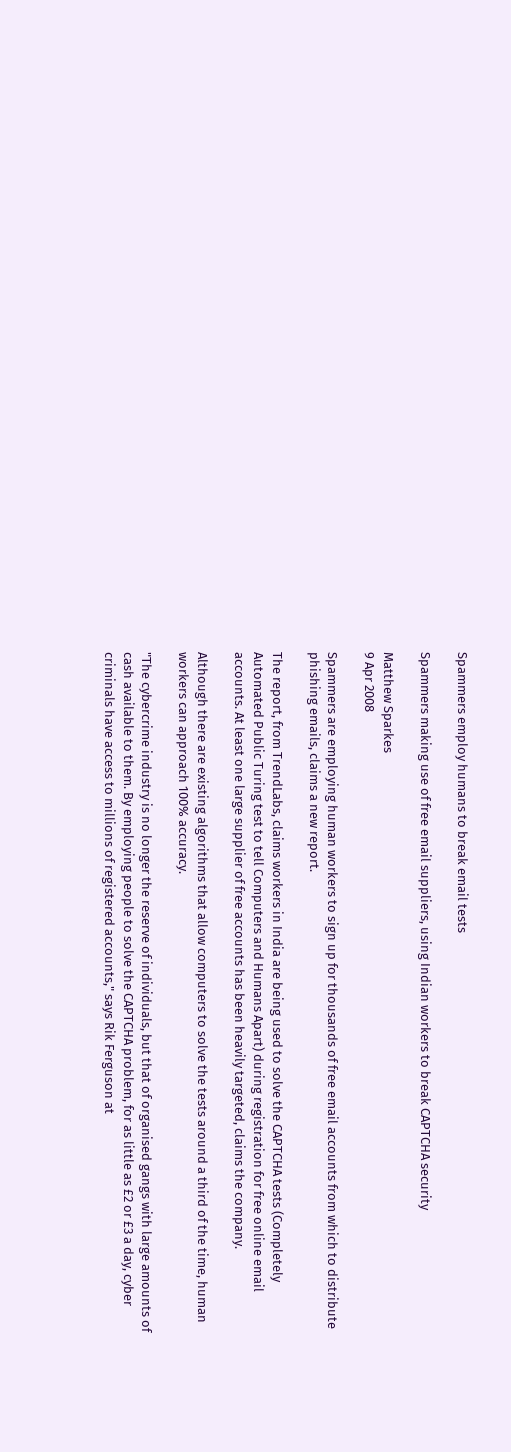Spammers employ humans to break email tests

Spammers making use of free email suppliers, using Indian workers to break CAPTCHA security

Matthew Sparkes
9 Apr 2008

Spammers are employing human workers to sign up for thousands of free email accounts from which to distribute phishing emails, claims a new report.

The report, from TrendLabs, claims workers in India are being used to solve the CAPTCHA tests (Completely Automated Public Turing test to tell Computers and Humans Apart) during registration for free online email accounts. At least one large supplier of free accounts has been heavily targeted, claims the company.

Although there are existing algorithms that allow computers to solve the tests around a third of the time, human workers can approach 100% accuracy.

"The cybercrime industry is no longer the reserve of individuals, but that of organised gangs with large amounts of cash available to them. By employing people to solve the CAPTCHA problem, for as little as £2 or £3 a day, cyber criminals have access to millions of registered accounts," says Rik Ferguson at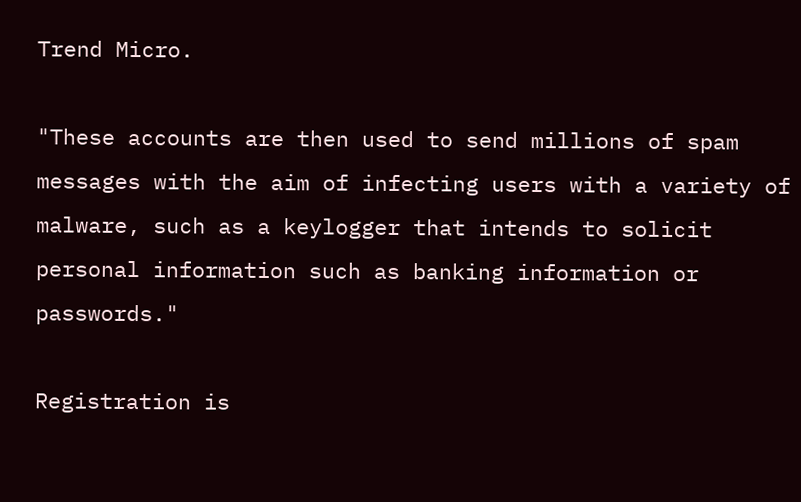Trend Micro.

"These accounts are then used to send millions of spam messages with the aim of infecting users with a variety of malware, such as a keylogger that intends to solicit personal information such as banking information or passwords."

Registration is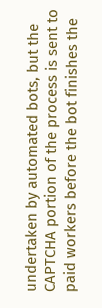undertaken by automated bots, but the CAPTCHA portion of the process is sent to paid workers before the bot finishes the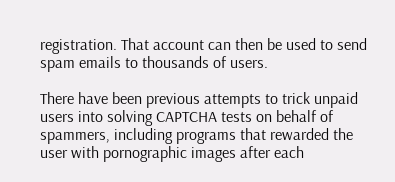registration. That account can then be used to send spam emails to thousands of users.

There have been previous attempts to trick unpaid users into solving CAPTCHA tests on behalf of spammers, including programs that rewarded the user with pornographic images after each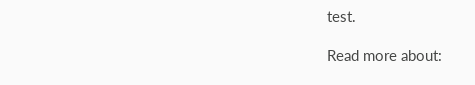test.

Read more about: